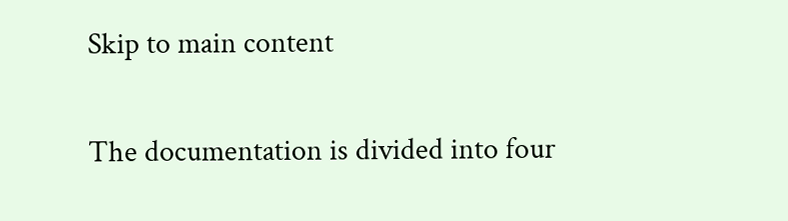Skip to main content


The documentation is divided into four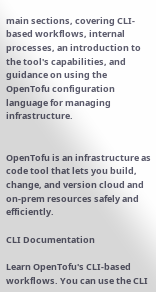main sections, covering CLI-based workflows, internal processes, an introduction to the tool's capabilities, and guidance on using the OpenTofu configuration language for managing infrastructure.


OpenTofu is an infrastructure as code tool that lets you build, change, and version cloud and on-prem resources safely and efficiently.

CLI Documentation

Learn OpenTofu's CLI-based workflows. You can use the CLI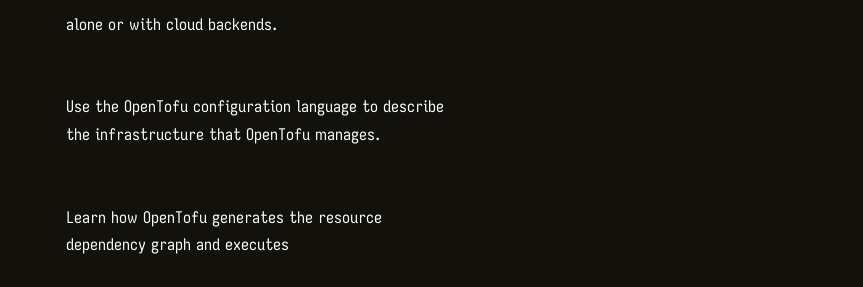alone or with cloud backends.


Use the OpenTofu configuration language to describe the infrastructure that OpenTofu manages.


Learn how OpenTofu generates the resource dependency graph and executes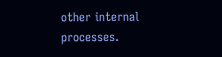other internal processes.